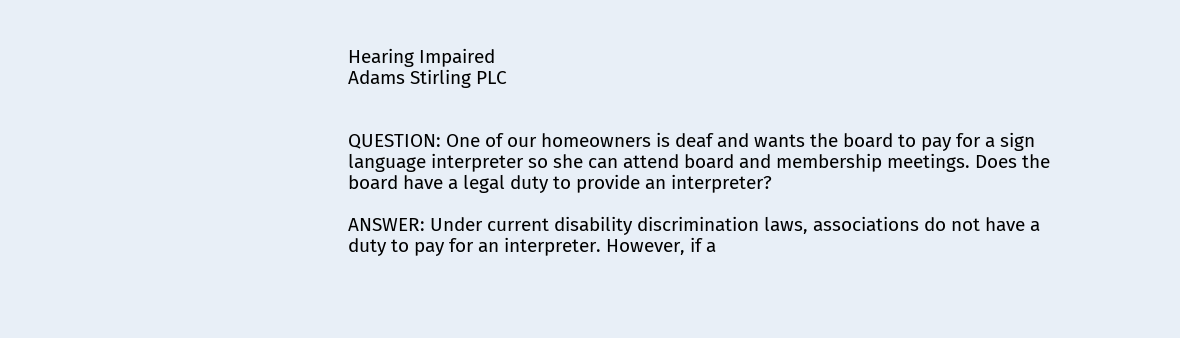Hearing Impaired
Adams Stirling PLC


QUESTION: One of our homeowners is deaf and wants the board to pay for a sign language interpreter so she can attend board and membership meetings. Does the board have a legal duty to provide an interpreter?

ANSWER: Under current disability discrimination laws, associations do not have a duty to pay for an interpreter. However, if a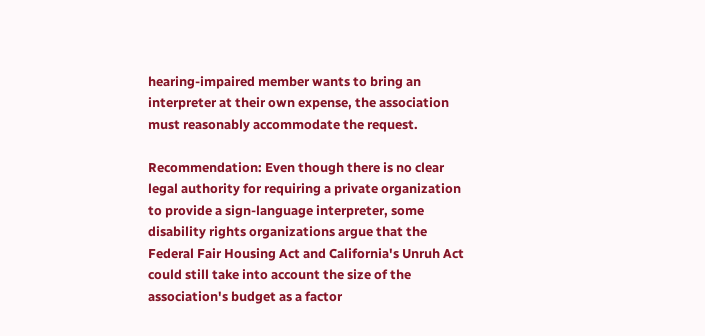hearing-impaired member wants to bring an interpreter at their own expense, the association must reasonably accommodate the request.

Recommendation: Even though there is no clear legal authority for requiring a private organization to provide a sign-language interpreter, some disability rights organizations argue that the Federal Fair Housing Act and California's Unruh Act could still take into account the size of the association's budget as a factor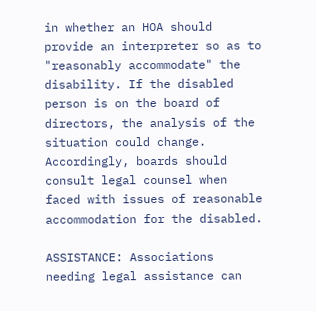in whether an HOA should provide an interpreter so as to "reasonably accommodate" the disability. If the disabled person is on the board of directors, the analysis of the situation could change. Accordingly, boards should consult legal counsel when faced with issues of reasonable accommodation for the disabled.

ASSISTANCE: Associations needing legal assistance can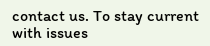contact us. To stay current with issues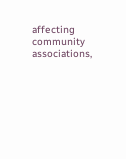affecting community associations,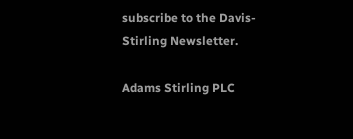subscribe to the Davis-Stirling Newsletter.

Adams Stirling PLC